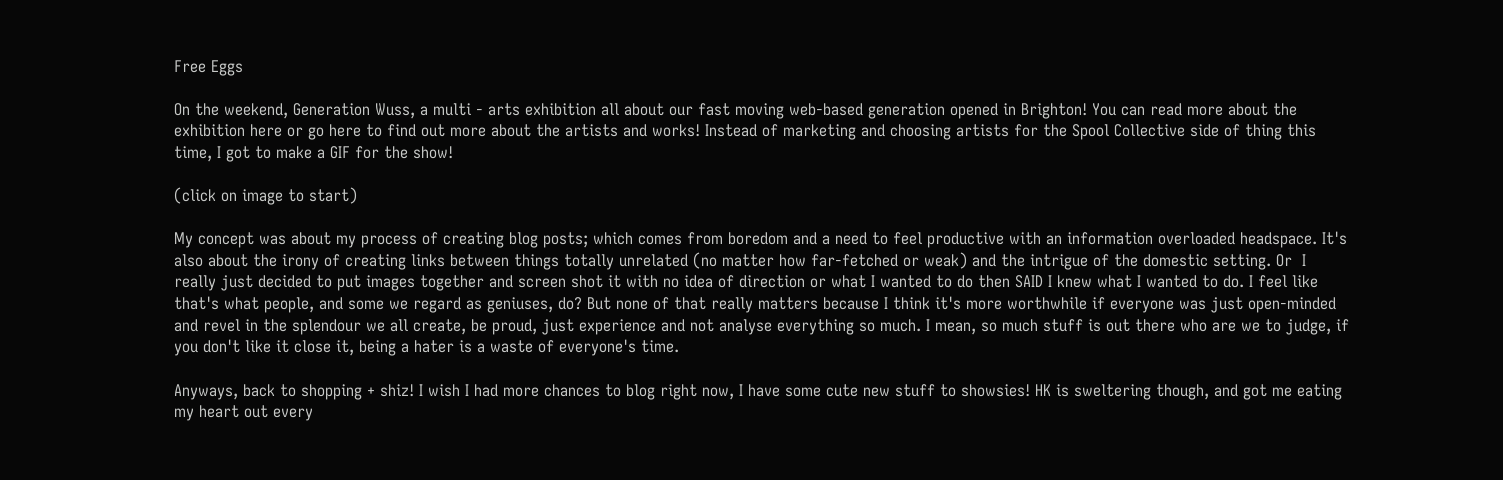Free Eggs

On the weekend, Generation Wuss, a multi - arts exhibition all about our fast moving web-based generation opened in Brighton! You can read more about the exhibition here or go here to find out more about the artists and works! Instead of marketing and choosing artists for the Spool Collective side of thing this time, I got to make a GIF for the show!

(click on image to start)

My concept was about my process of creating blog posts; which comes from boredom and a need to feel productive with an information overloaded headspace. It's also about the irony of creating links between things totally unrelated (no matter how far-fetched or weak) and the intrigue of the domestic setting. Or  I really just decided to put images together and screen shot it with no idea of direction or what I wanted to do then SAID I knew what I wanted to do. I feel like that's what people, and some we regard as geniuses, do? But none of that really matters because I think it's more worthwhile if everyone was just open-minded and revel in the splendour we all create, be proud, just experience and not analyse everything so much. I mean, so much stuff is out there who are we to judge, if you don't like it close it, being a hater is a waste of everyone's time.

Anyways, back to shopping + shiz! I wish I had more chances to blog right now, I have some cute new stuff to showsies! HK is sweltering though, and got me eating my heart out every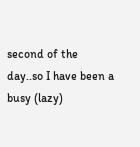second of the day..so I have been a busy (lazy)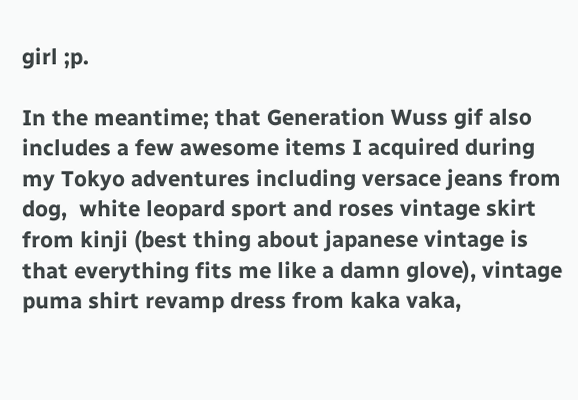girl ;p.

In the meantime; that Generation Wuss gif also includes a few awesome items I acquired during my Tokyo adventures including versace jeans from dog,  white leopard sport and roses vintage skirt from kinji (best thing about japanese vintage is that everything fits me like a damn glove), vintage puma shirt revamp dress from kaka vaka,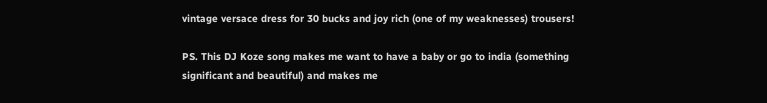vintage versace dress for 30 bucks and joy rich (one of my weaknesses) trousers!

PS. This DJ Koze song makes me want to have a baby or go to india (something significant and beautiful) and makes me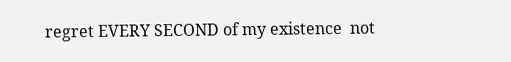regret EVERY SECOND of my existence  not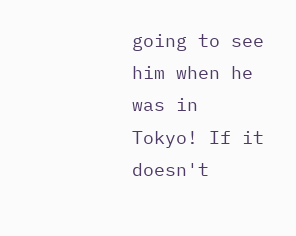going to see him when he was in Tokyo! If it doesn't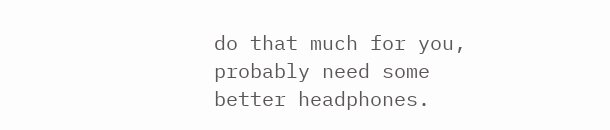do that much for you, probably need some better headphones.